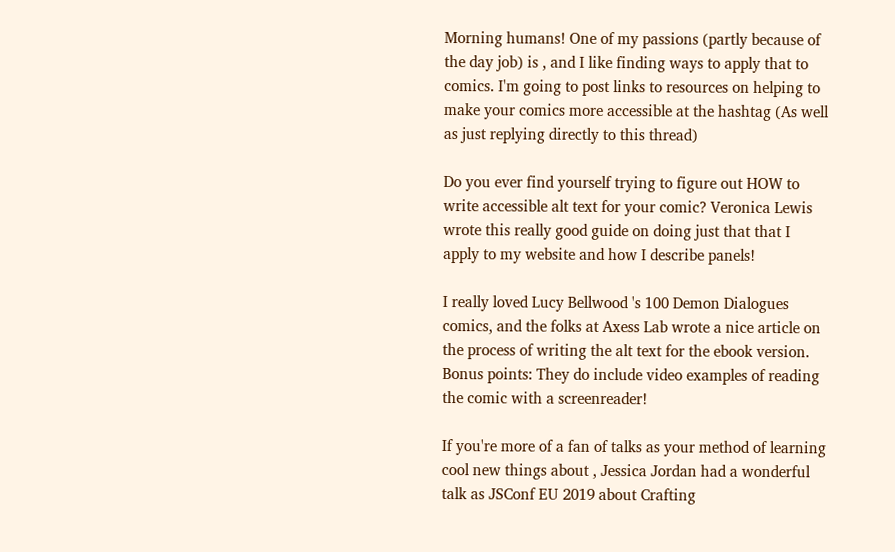Morning humans! One of my passions (partly because of the day job) is , and I like finding ways to apply that to comics. I'm going to post links to resources on helping to make your comics more accessible at the hashtag (As well as just replying directly to this thread)

Do you ever find yourself trying to figure out HOW to write accessible alt text for your comic? Veronica Lewis wrote this really good guide on doing just that that I apply to my website and how I describe panels!

I really loved Lucy Bellwood 's 100 Demon Dialogues comics, and the folks at Axess Lab wrote a nice article on the process of writing the alt text for the ebook version. Bonus points: They do include video examples of reading the comic with a screenreader!

If you're more of a fan of talks as your method of learning cool new things about , Jessica Jordan had a wonderful talk as JSConf EU 2019 about Crafting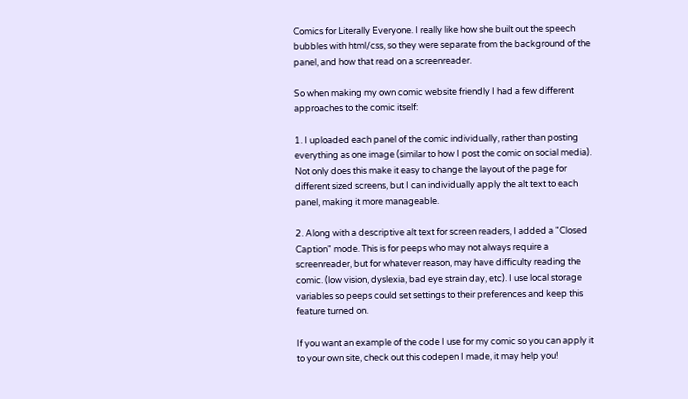Comics for Literally Everyone. I really like how she built out the speech bubbles with html/css, so they were separate from the background of the panel, and how that read on a screenreader.

So when making my own comic website friendly I had a few different approaches to the comic itself:

1. I uploaded each panel of the comic individually, rather than posting everything as one image (similar to how I post the comic on social media). Not only does this make it easy to change the layout of the page for different sized screens, but I can individually apply the alt text to each panel, making it more manageable.

2. Along with a descriptive alt text for screen readers, I added a "Closed Caption" mode. This is for peeps who may not always require a screenreader, but for whatever reason, may have difficulty reading the comic. (low vision, dyslexia, bad eye strain day, etc). I use local storage variables so peeps could set settings to their preferences and keep this feature turned on.

If you want an example of the code I use for my comic so you can apply it to your own site, check out this codepen I made, it may help you!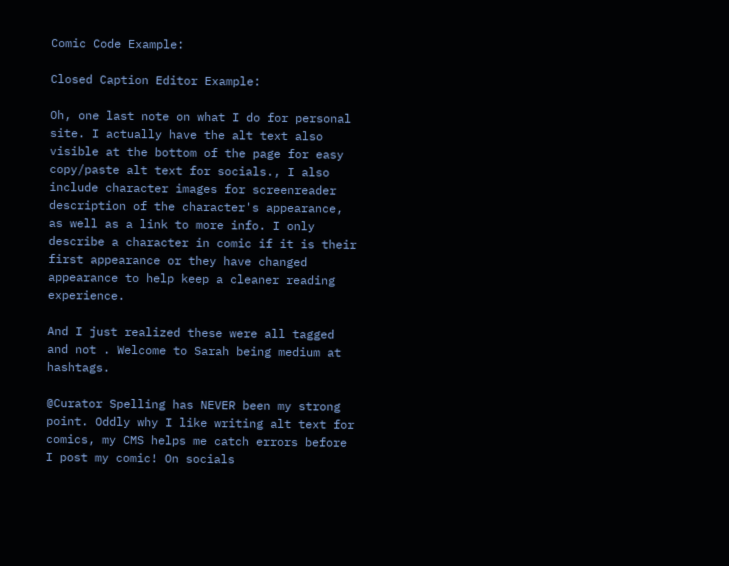Comic Code Example:

Closed Caption Editor Example:

Oh, one last note on what I do for personal site. I actually have the alt text also visible at the bottom of the page for easy copy/paste alt text for socials., I also include character images for screenreader description of the character's appearance, as well as a link to more info. I only describe a character in comic if it is their first appearance or they have changed appearance to help keep a cleaner reading experience.

And I just realized these were all tagged and not . Welcome to Sarah being medium at hashtags.

@Curator Spelling has NEVER been my strong point. Oddly why I like writing alt text for comics, my CMS helps me catch errors before I post my comic! On socials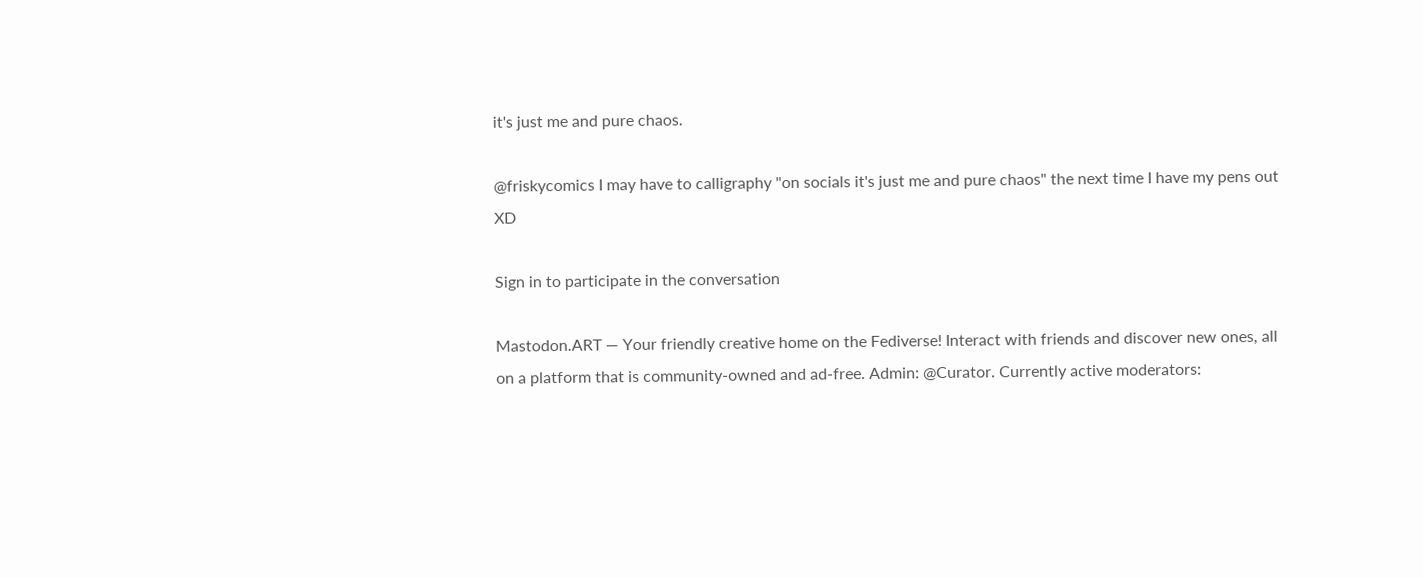it's just me and pure chaos.

@friskycomics I may have to calligraphy "on socials it's just me and pure chaos" the next time I have my pens out XD

Sign in to participate in the conversation

Mastodon.ART — Your friendly creative home on the Fediverse! Interact with friends and discover new ones, all on a platform that is community-owned and ad-free. Admin: @Curator. Currently active moderators: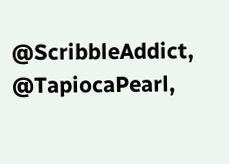@ScribbleAddict, @TapiocaPearl,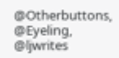@Otherbuttons, @Eyeling, @ljwrites